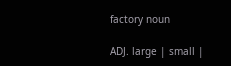factory noun

ADJ. large | small |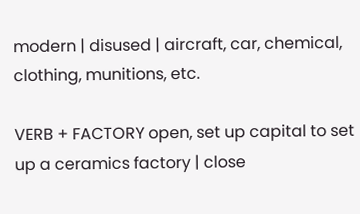modern | disused | aircraft, car, chemical, clothing, munitions, etc.

VERB + FACTORY open, set up capital to set up a ceramics factory | close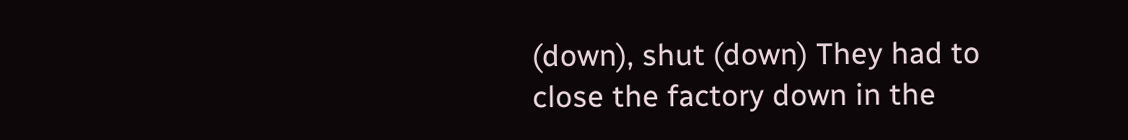(down), shut (down) They had to close the factory down in the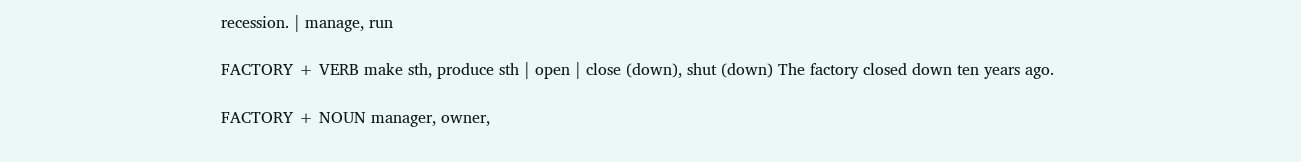recession. | manage, run

FACTORY + VERB make sth, produce sth | open | close (down), shut (down) The factory closed down ten years ago.

FACTORY + NOUN manager, owner,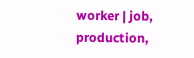worker | job, production,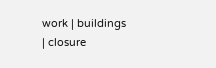work | buildings | closure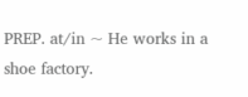PREP. at/in ~ He works in a shoe factory.